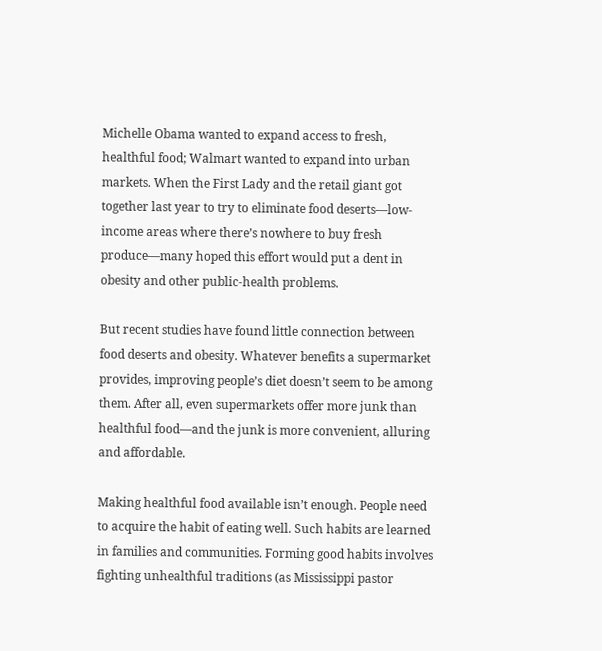Michelle Obama wanted to expand access to fresh, healthful food; Walmart wanted to expand into urban markets. When the First Lady and the retail giant got together last year to try to eliminate food deserts—low-income areas where there’s nowhere to buy fresh produce—many hoped this effort would put a dent in obesity and other public-health problems.

But recent studies have found little connection between food deserts and obesity. Whatever benefits a supermarket provides, improving people’s diet doesn’t seem to be among them. After all, even supermarkets offer more junk than healthful food—and the junk is more convenient, alluring and affordable.

Making healthful food available isn’t enough. People need to acquire the habit of eating well. Such habits are learned in families and communities. Forming good habits involves fighting unhealthful traditions (as Mississippi pastor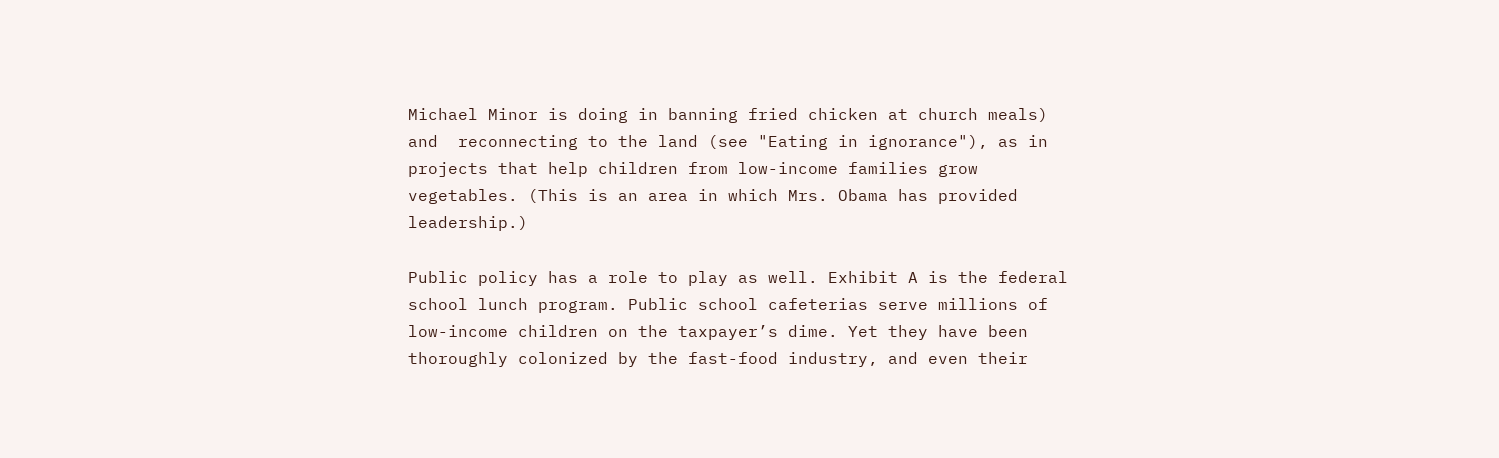Michael Minor is doing in banning fried chicken at church meals) and  reconnecting to the land (see "Eating in ignorance"), as in projects that help children from low-income families grow vegetables. (This is an area in which Mrs. Obama has provided leadership.)

Public policy has a role to play as well. Exhibit A is the federal school lunch program. Public school cafeterias serve millions of low-income children on the taxpayer’s dime. Yet they have been thoroughly colonized by the fast-food industry, and even their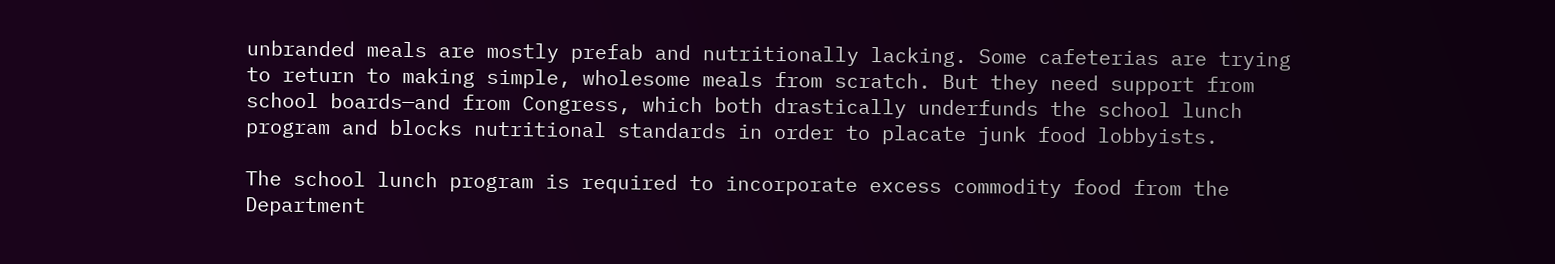unbranded meals are mostly prefab and nutritionally lacking. Some cafeterias are trying to return to making simple, wholesome meals from scratch. But they need support from school boards—and from Congress, which both drastically underfunds the school lunch program and blocks nutritional standards in order to placate junk food lobbyists.

The school lunch program is required to incorporate excess commodity food from the Department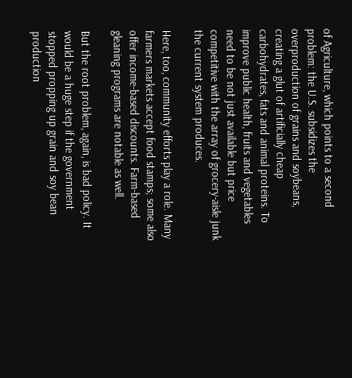of Agriculture, which points to a second problem: the U.S. subsidizes the overproduction of grains and soybeans, creating a glut of artificially cheap carbohydrates, fats and animal proteins. To improve public health, fruits and vegetables need to be not just available but price competitive with the array of grocery-aisle junk the current system produces.

Here, too, community efforts play a role. Many farmers markets accept food stamps; some also offer income-based discounts. Farm-based gleaning programs are notable as well.

But the root problem, again, is bad policy. It would be a huge step if the government stopped propping up grain and soy bean production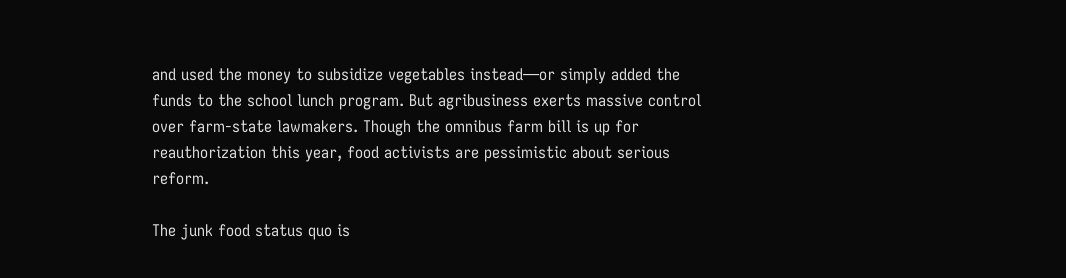and used the money to subsidize vegetables instead—or simply added the funds to the school lunch program. But agribusiness exerts massive control over farm-state lawmakers. Though the omnibus farm bill is up for reauthorization this year, food activists are pessimistic about serious reform.

The junk food status quo is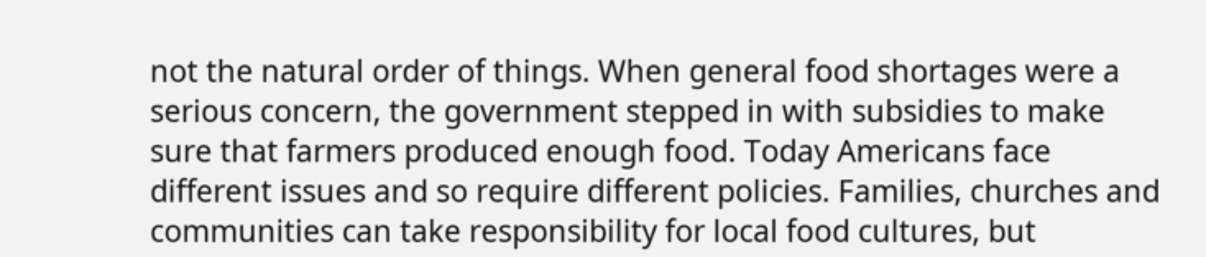not the natural order of things. When general food shortages were a serious concern, the government stepped in with subsidies to make sure that farmers produced enough food. Today Americans face different issues and so require different policies. Families, churches and communities can take responsibility for local food cultures, but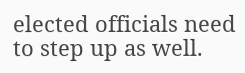elected officials need to step up as well.